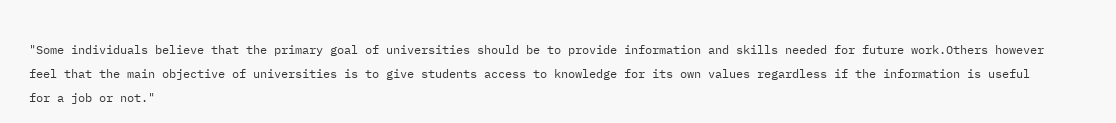"Some individuals believe that the primary goal of universities should be to provide information and skills needed for future work.Others however feel that the main objective of universities is to give students access to knowledge for its own values regardless if the information is useful for a job or not."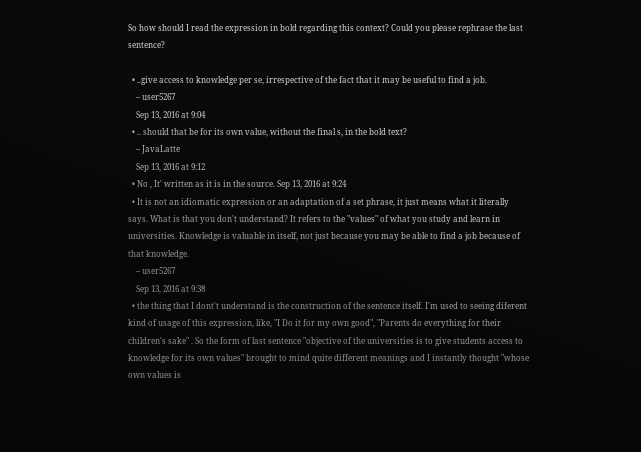So how should I read the expression in bold regarding this context? Could you please rephrase the last sentence?

  • ..give access to knowledge per se, irrespective of the fact that it may be useful to find a job.
    – user5267
    Sep 13, 2016 at 9:04
  • .. should that be for its own value, without the final s, in the bold text?
    – JavaLatte
    Sep 13, 2016 at 9:12
  • No , It' written as it is in the source. Sep 13, 2016 at 9:24
  • It is not an idiomatic expression or an adaptation of a set phrase, it just means what it literally says. What is that you don't understand? It refers to the "values" of what you study and learn in universities. Knowledge is valuable in itself, not just because you may be able to find a job because of that knowledge.
    – user5267
    Sep 13, 2016 at 9:38
  • the thing that I dont't understand is the construction of the sentence itself. I'm used to seeing diferent kind of usage of this expression, like, "I Do it for my own good", "Parents do everything for their children's sake" . So the form of last sentence "objective of the universities is to give students access to knowledge for its own values" brought to mind quite different meanings and I instantly thought "whose own values is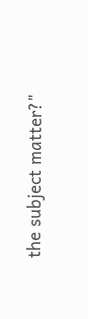the subject matter?"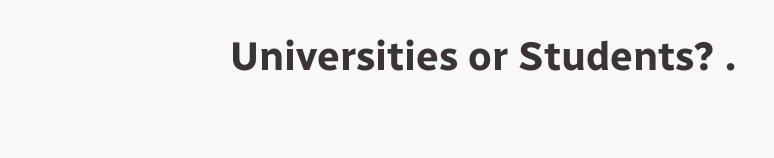Universities or Students? .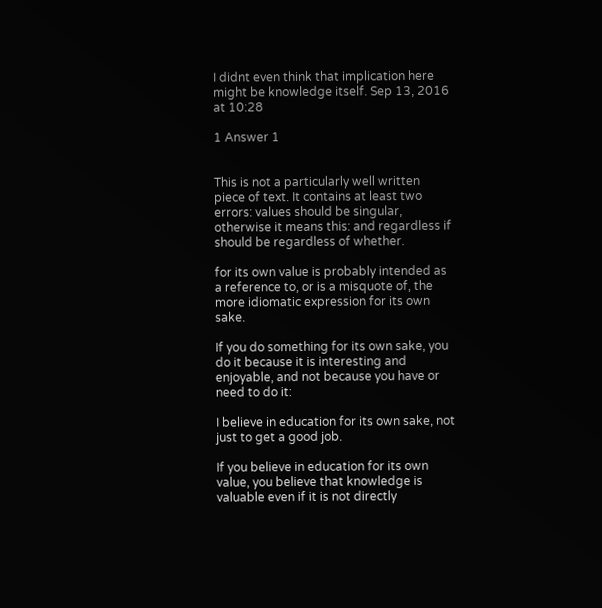I didnt even think that implication here might be knowledge itself. Sep 13, 2016 at 10:28

1 Answer 1


This is not a particularly well written piece of text. It contains at least two errors: values should be singular, otherwise it means this: and regardless if should be regardless of whether.

for its own value is probably intended as a reference to, or is a misquote of, the more idiomatic expression for its own sake.

If you do something for its own sake, you do it because it is interesting and enjoyable, and not because you have or need to do it:

I believe in education for its own sake, not just to get a good job.

If you believe in education for its own value, you believe that knowledge is valuable even if it is not directly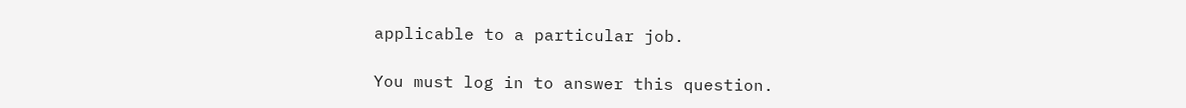applicable to a particular job.

You must log in to answer this question.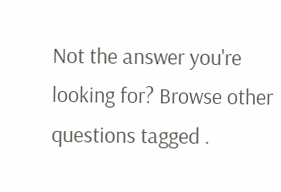Not the answer you're looking for? Browse other questions tagged .